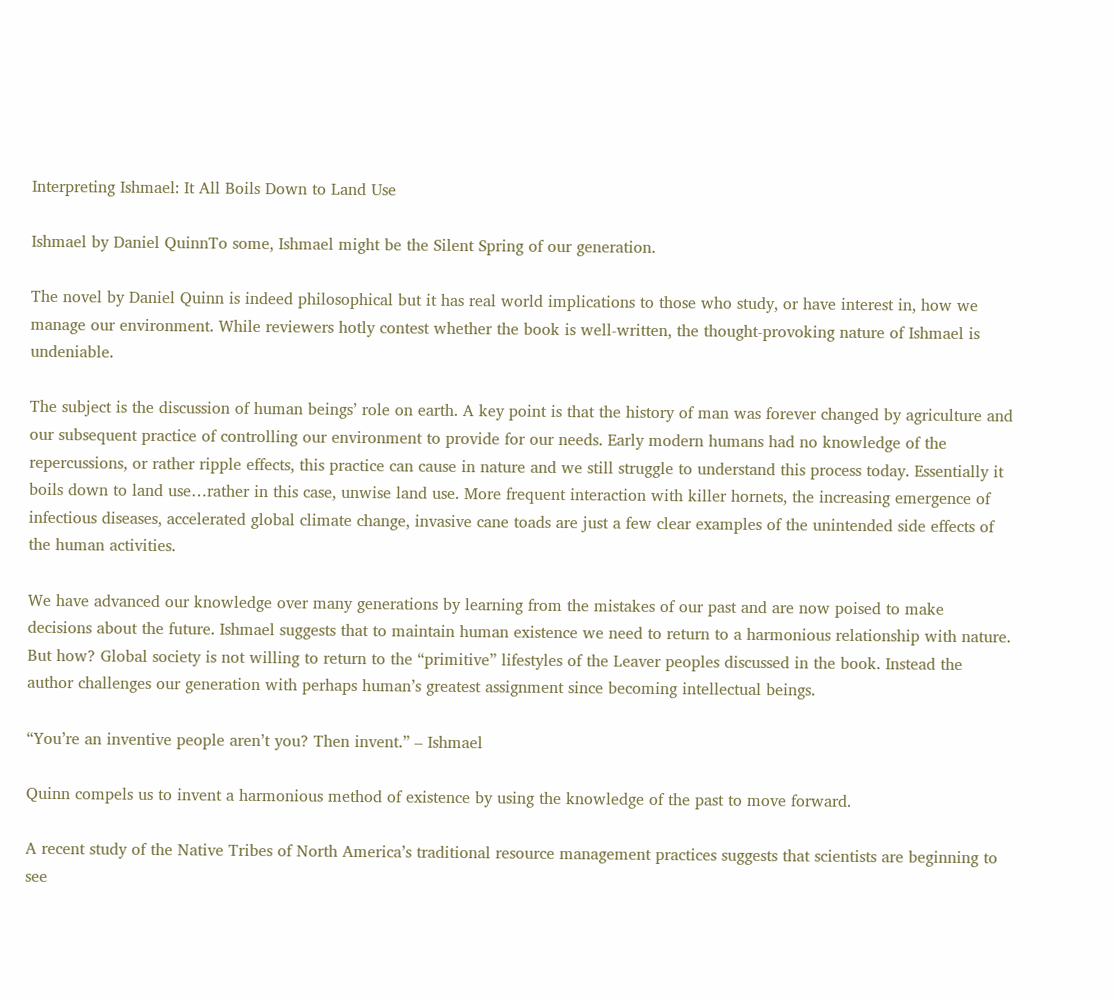Interpreting Ishmael: It All Boils Down to Land Use

Ishmael by Daniel QuinnTo some, Ishmael might be the Silent Spring of our generation.

The novel by Daniel Quinn is indeed philosophical but it has real world implications to those who study, or have interest in, how we manage our environment. While reviewers hotly contest whether the book is well-written, the thought-provoking nature of Ishmael is undeniable.

The subject is the discussion of human beings’ role on earth. A key point is that the history of man was forever changed by agriculture and our subsequent practice of controlling our environment to provide for our needs. Early modern humans had no knowledge of the repercussions, or rather ripple effects, this practice can cause in nature and we still struggle to understand this process today. Essentially it boils down to land use…rather in this case, unwise land use. More frequent interaction with killer hornets, the increasing emergence of infectious diseases, accelerated global climate change, invasive cane toads are just a few clear examples of the unintended side effects of the human activities.

We have advanced our knowledge over many generations by learning from the mistakes of our past and are now poised to make decisions about the future. Ishmael suggests that to maintain human existence we need to return to a harmonious relationship with nature. But how? Global society is not willing to return to the “primitive” lifestyles of the Leaver peoples discussed in the book. Instead the author challenges our generation with perhaps human’s greatest assignment since becoming intellectual beings.

“You’re an inventive people aren’t you? Then invent.” – Ishmael

Quinn compels us to invent a harmonious method of existence by using the knowledge of the past to move forward.

A recent study of the Native Tribes of North America’s traditional resource management practices suggests that scientists are beginning to see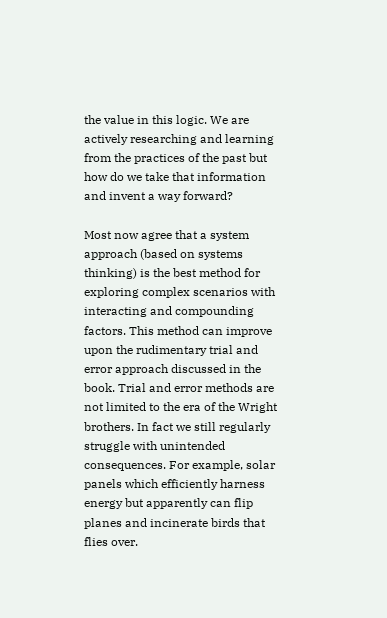the value in this logic. We are actively researching and learning from the practices of the past but how do we take that information and invent a way forward?

Most now agree that a system approach (based on systems thinking) is the best method for exploring complex scenarios with interacting and compounding factors. This method can improve upon the rudimentary trial and error approach discussed in the book. Trial and error methods are not limited to the era of the Wright brothers. In fact we still regularly struggle with unintended consequences. For example, solar panels which efficiently harness energy but apparently can flip planes and incinerate birds that flies over.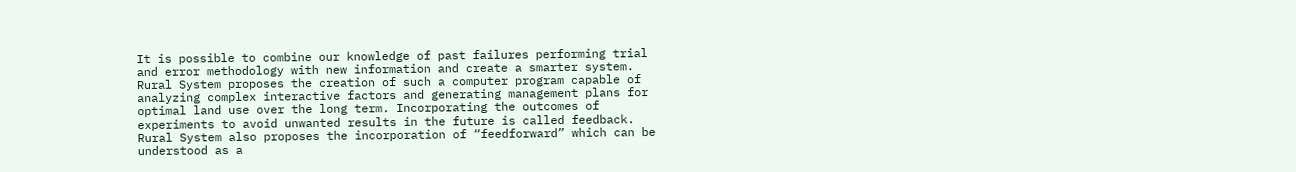It is possible to combine our knowledge of past failures performing trial and error methodology with new information and create a smarter system. Rural System proposes the creation of such a computer program capable of analyzing complex interactive factors and generating management plans for optimal land use over the long term. Incorporating the outcomes of experiments to avoid unwanted results in the future is called feedback. Rural System also proposes the incorporation of “feedforward” which can be understood as a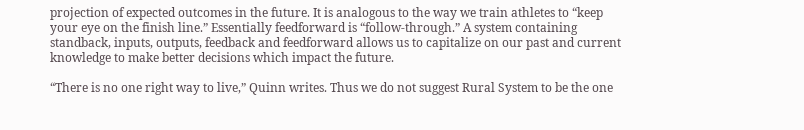projection of expected outcomes in the future. It is analogous to the way we train athletes to “keep your eye on the finish line.” Essentially feedforward is “follow-through.” A system containing standback, inputs, outputs, feedback and feedforward allows us to capitalize on our past and current knowledge to make better decisions which impact the future.

“There is no one right way to live,” Quinn writes. Thus we do not suggest Rural System to be the one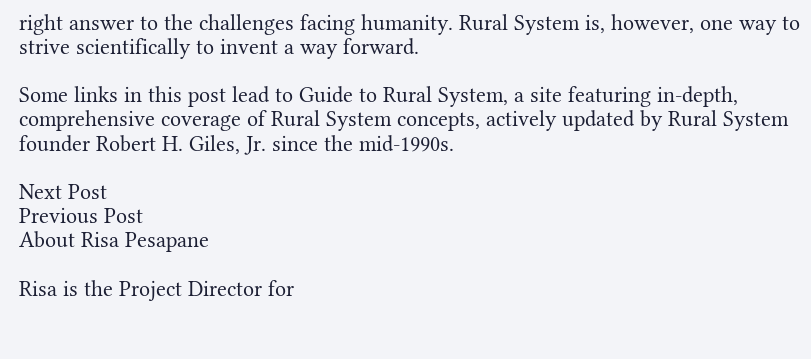right answer to the challenges facing humanity. Rural System is, however, one way to strive scientifically to invent a way forward.

Some links in this post lead to Guide to Rural System, a site featuring in-depth, comprehensive coverage of Rural System concepts, actively updated by Rural System founder Robert H. Giles, Jr. since the mid-1990s.

Next Post
Previous Post
About Risa Pesapane

Risa is the Project Director for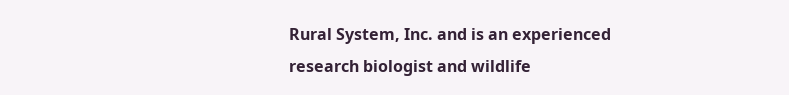Rural System, Inc. and is an experienced research biologist and wildlife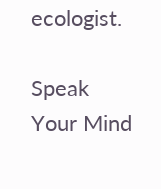ecologist.

Speak Your Mind